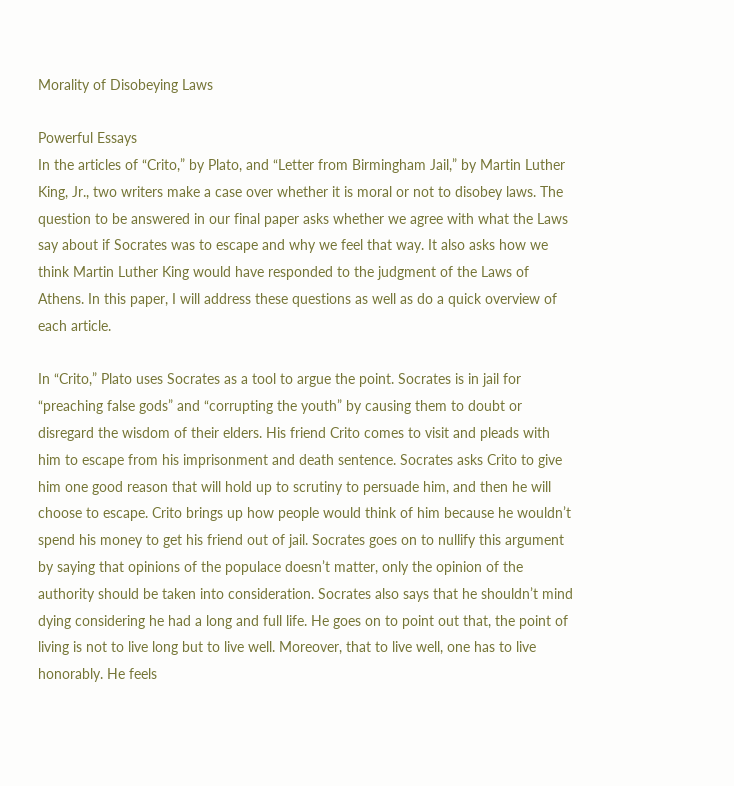Morality of Disobeying Laws

Powerful Essays
In the articles of “Crito,” by Plato, and “Letter from Birmingham Jail,” by Martin Luther King, Jr., two writers make a case over whether it is moral or not to disobey laws. The question to be answered in our final paper asks whether we agree with what the Laws say about if Socrates was to escape and why we feel that way. It also asks how we think Martin Luther King would have responded to the judgment of the Laws of Athens. In this paper, I will address these questions as well as do a quick overview of each article.

In “Crito,” Plato uses Socrates as a tool to argue the point. Socrates is in jail for “preaching false gods” and “corrupting the youth” by causing them to doubt or disregard the wisdom of their elders. His friend Crito comes to visit and pleads with him to escape from his imprisonment and death sentence. Socrates asks Crito to give him one good reason that will hold up to scrutiny to persuade him, and then he will choose to escape. Crito brings up how people would think of him because he wouldn’t spend his money to get his friend out of jail. Socrates goes on to nullify this argument by saying that opinions of the populace doesn’t matter, only the opinion of the authority should be taken into consideration. Socrates also says that he shouldn’t mind dying considering he had a long and full life. He goes on to point out that, the point of living is not to live long but to live well. Moreover, that to live well, one has to live honorably. He feels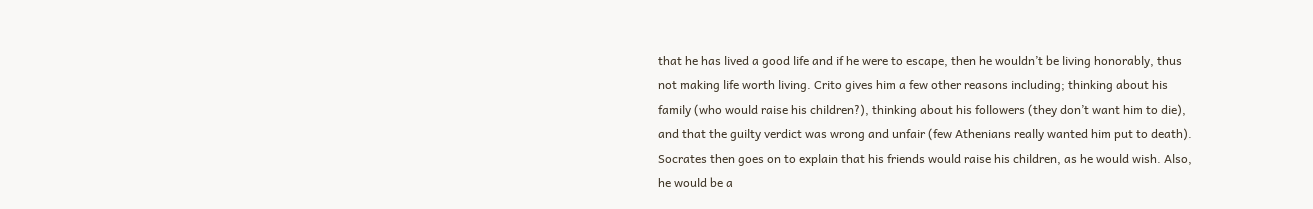that he has lived a good life and if he were to escape, then he wouldn’t be living honorably, thus not making life worth living. Crito gives him a few other reasons including; thinking about his family (who would raise his children?), thinking about his followers (they don’t want him to die), and that the guilty verdict was wrong and unfair (few Athenians really wanted him put to death). Socrates then goes on to explain that his friends would raise his children, as he would wish. Also, he would be a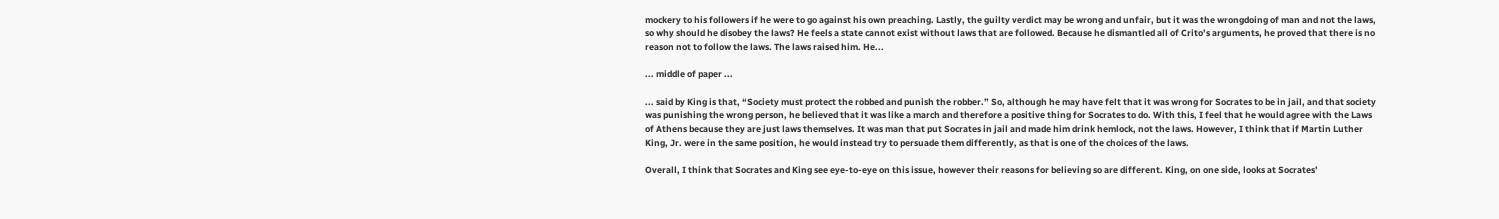mockery to his followers if he were to go against his own preaching. Lastly, the guilty verdict may be wrong and unfair, but it was the wrongdoing of man and not the laws, so why should he disobey the laws? He feels a state cannot exist without laws that are followed. Because he dismantled all of Crito’s arguments, he proved that there is no reason not to follow the laws. The laws raised him. He...

... middle of paper ...

... said by King is that, “Society must protect the robbed and punish the robber.” So, although he may have felt that it was wrong for Socrates to be in jail, and that society was punishing the wrong person, he believed that it was like a march and therefore a positive thing for Socrates to do. With this, I feel that he would agree with the Laws of Athens because they are just laws themselves. It was man that put Socrates in jail and made him drink hemlock, not the laws. However, I think that if Martin Luther King, Jr. were in the same position, he would instead try to persuade them differently, as that is one of the choices of the laws.

Overall, I think that Socrates and King see eye-to-eye on this issue, however their reasons for believing so are different. King, on one side, looks at Socrates’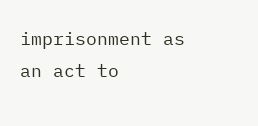imprisonment as an act to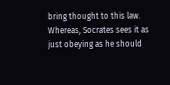bring thought to this law. Whereas, Socrates sees it as just obeying as he should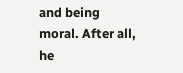and being moral. After all, he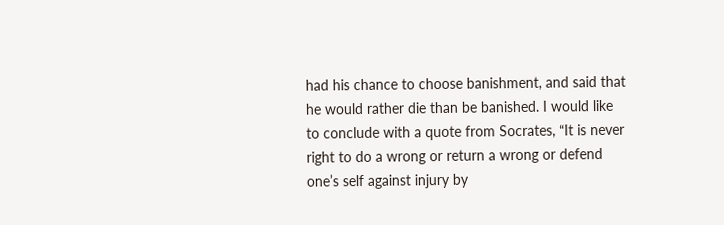had his chance to choose banishment, and said that he would rather die than be banished. I would like to conclude with a quote from Socrates, “It is never right to do a wrong or return a wrong or defend one’s self against injury by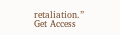retaliation.”
Get Access